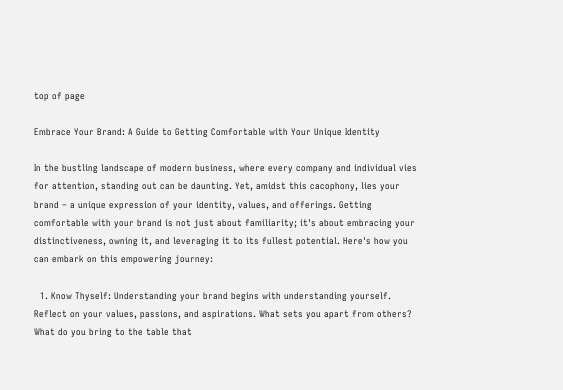top of page

Embrace Your Brand: A Guide to Getting Comfortable with Your Unique Identity

In the bustling landscape of modern business, where every company and individual vies for attention, standing out can be daunting. Yet, amidst this cacophony, lies your brand – a unique expression of your identity, values, and offerings. Getting comfortable with your brand is not just about familiarity; it's about embracing your distinctiveness, owning it, and leveraging it to its fullest potential. Here's how you can embark on this empowering journey:

  1. Know Thyself: Understanding your brand begins with understanding yourself. Reflect on your values, passions, and aspirations. What sets you apart from others? What do you bring to the table that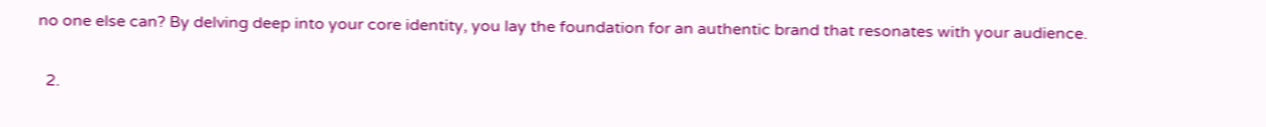no one else can? By delving deep into your core identity, you lay the foundation for an authentic brand that resonates with your audience.

  2.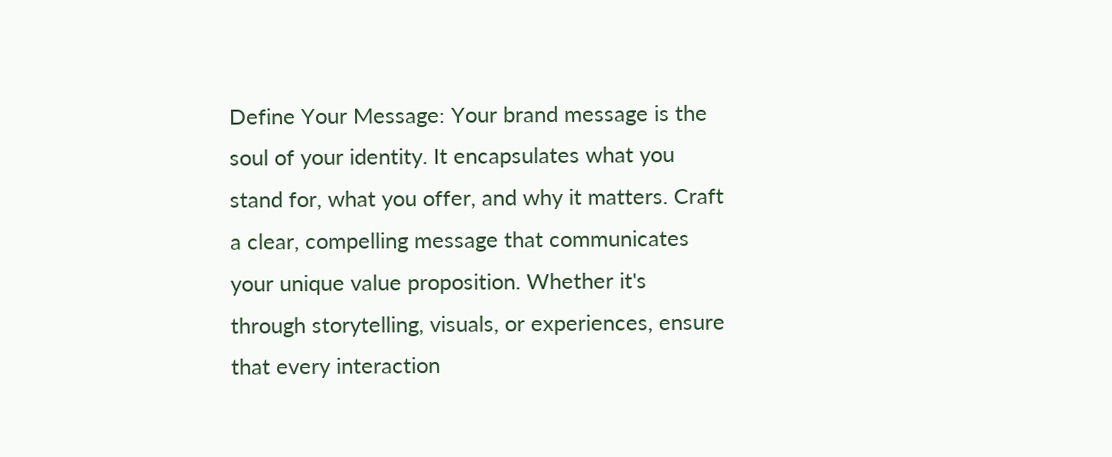Define Your Message: Your brand message is the soul of your identity. It encapsulates what you stand for, what you offer, and why it matters. Craft a clear, compelling message that communicates your unique value proposition. Whether it's through storytelling, visuals, or experiences, ensure that every interaction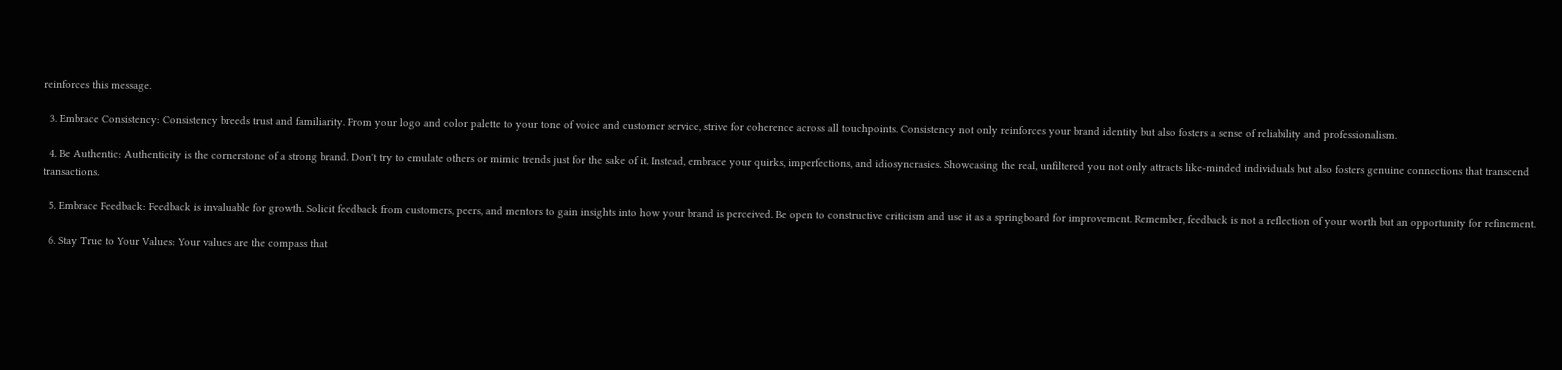reinforces this message.

  3. Embrace Consistency: Consistency breeds trust and familiarity. From your logo and color palette to your tone of voice and customer service, strive for coherence across all touchpoints. Consistency not only reinforces your brand identity but also fosters a sense of reliability and professionalism.

  4. Be Authentic: Authenticity is the cornerstone of a strong brand. Don't try to emulate others or mimic trends just for the sake of it. Instead, embrace your quirks, imperfections, and idiosyncrasies. Showcasing the real, unfiltered you not only attracts like-minded individuals but also fosters genuine connections that transcend transactions.

  5. Embrace Feedback: Feedback is invaluable for growth. Solicit feedback from customers, peers, and mentors to gain insights into how your brand is perceived. Be open to constructive criticism and use it as a springboard for improvement. Remember, feedback is not a reflection of your worth but an opportunity for refinement.

  6. Stay True to Your Values: Your values are the compass that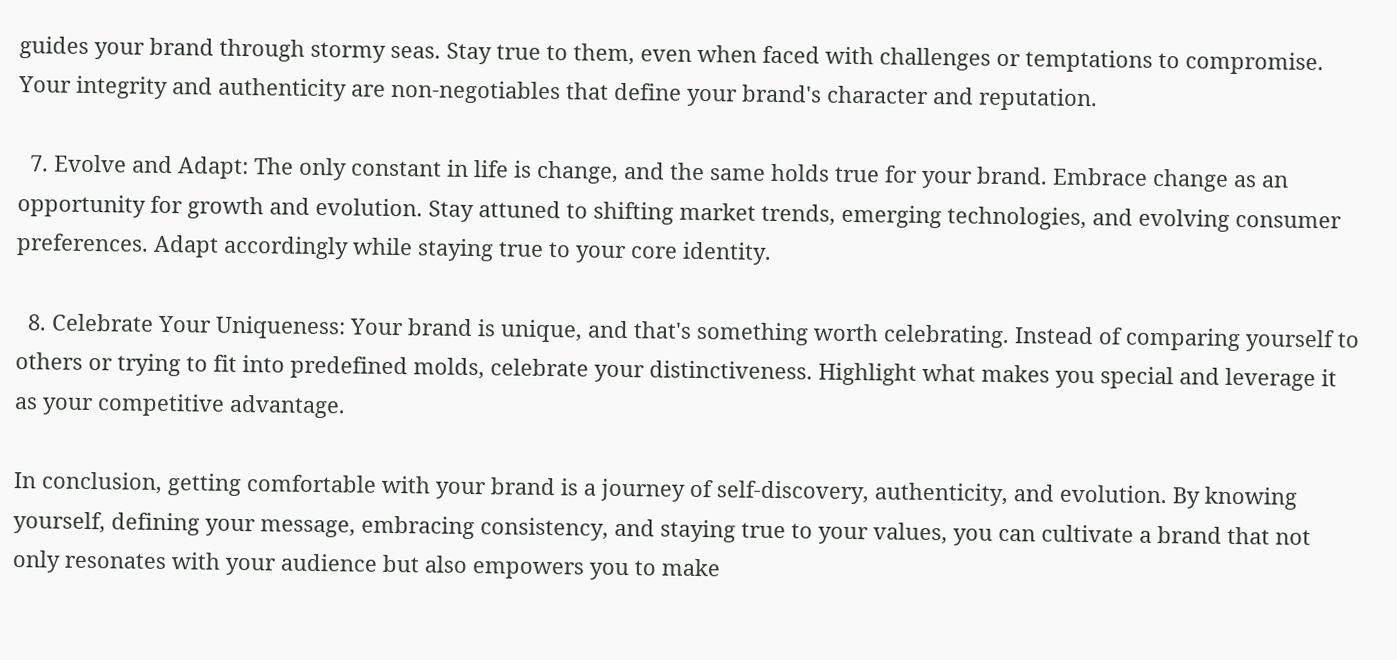guides your brand through stormy seas. Stay true to them, even when faced with challenges or temptations to compromise. Your integrity and authenticity are non-negotiables that define your brand's character and reputation.

  7. Evolve and Adapt: The only constant in life is change, and the same holds true for your brand. Embrace change as an opportunity for growth and evolution. Stay attuned to shifting market trends, emerging technologies, and evolving consumer preferences. Adapt accordingly while staying true to your core identity.

  8. Celebrate Your Uniqueness: Your brand is unique, and that's something worth celebrating. Instead of comparing yourself to others or trying to fit into predefined molds, celebrate your distinctiveness. Highlight what makes you special and leverage it as your competitive advantage.

In conclusion, getting comfortable with your brand is a journey of self-discovery, authenticity, and evolution. By knowing yourself, defining your message, embracing consistency, and staying true to your values, you can cultivate a brand that not only resonates with your audience but also empowers you to make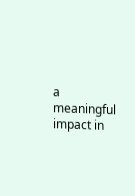a meaningful impact in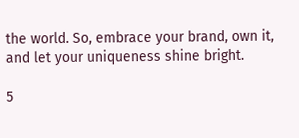the world. So, embrace your brand, own it, and let your uniqueness shine bright.

5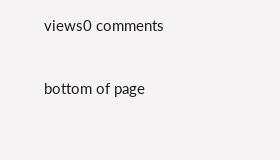views0 comments


bottom of page